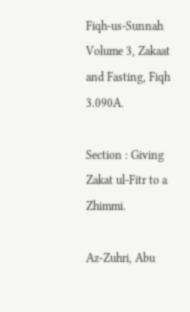Fiqh-us-Sunnah Volume 3, Zakaat and Fasting, Fiqh 3.090A.

Section : Giving Zakat ul-Fitr to a Zhimmi.

Az-Zuhri, Abu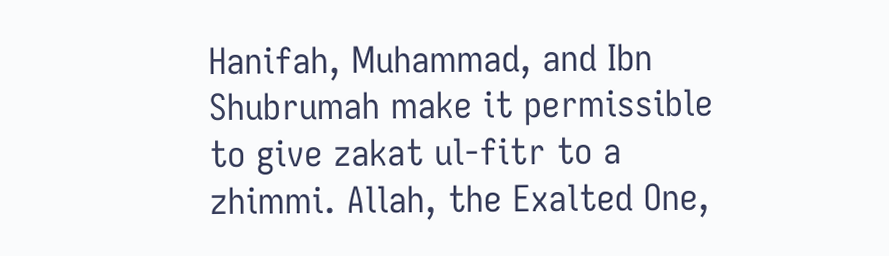Hanifah, Muhammad, and Ibn Shubrumah make it permissible to give zakat ul-fitr to a zhimmi. Allah, the Exalted One,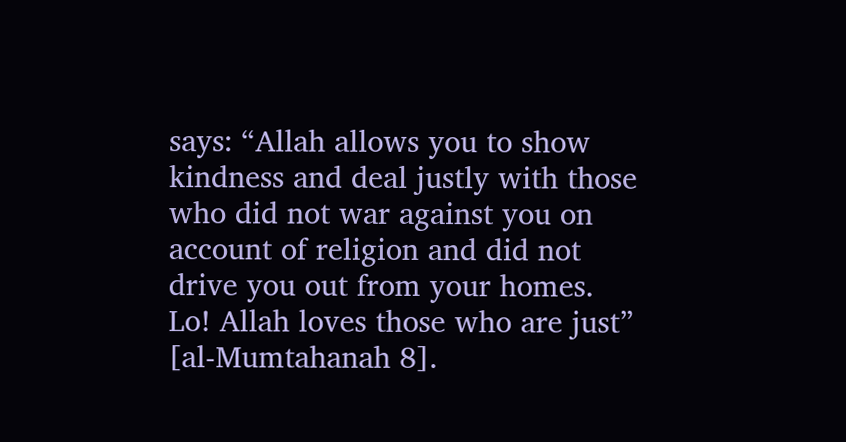says: “Allah allows you to show kindness and deal justly with those who did not war against you on account of religion and did not drive you out from your homes. Lo! Allah loves those who are just” [al-Mumtahanah 8].